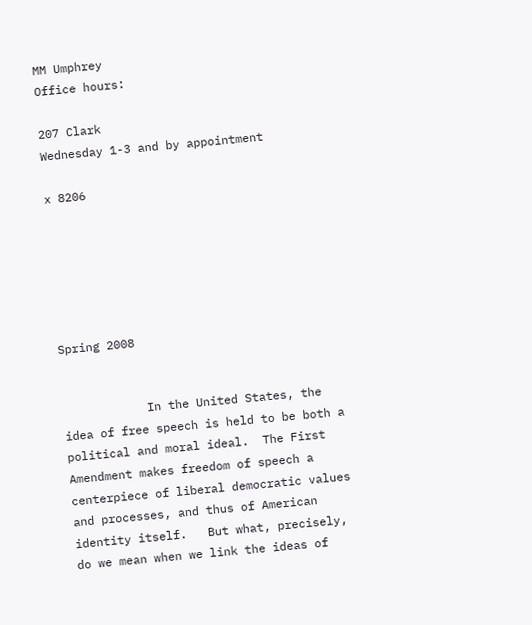MM Umphrey                                                             Office hours:

207 Clark                                                                    Wednesday 1-3 and by appointment

x 8206






Spring 2008


            In the United States, the idea of free speech is held to be both a political and moral ideal.  The First Amendment makes freedom of speech a centerpiece of liberal democratic values and processes, and thus of American identity itself.   But what, precisely, do we mean when we link the ideas of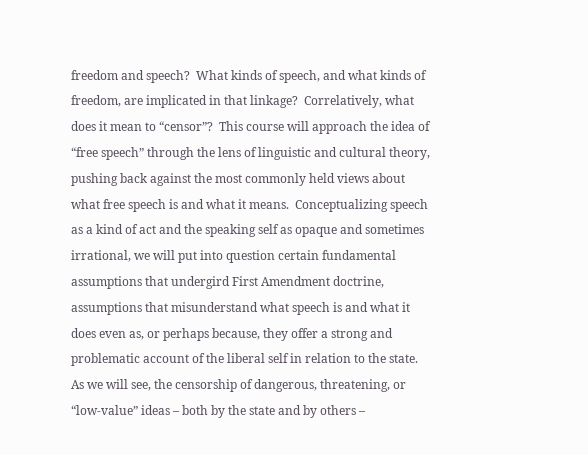freedom and speech?  What kinds of speech, and what kinds of freedom, are implicated in that linkage?  Correlatively, what does it mean to “censor”?  This course will approach the idea of “free speech” through the lens of linguistic and cultural theory, pushing back against the most commonly held views about what free speech is and what it means.  Conceptualizing speech as a kind of act and the speaking self as opaque and sometimes irrational, we will put into question certain fundamental assumptions that undergird First Amendment doctrine, assumptions that misunderstand what speech is and what it does even as, or perhaps because, they offer a strong and problematic account of the liberal self in relation to the state.  As we will see, the censorship of dangerous, threatening, or “low-value” ideas – both by the state and by others –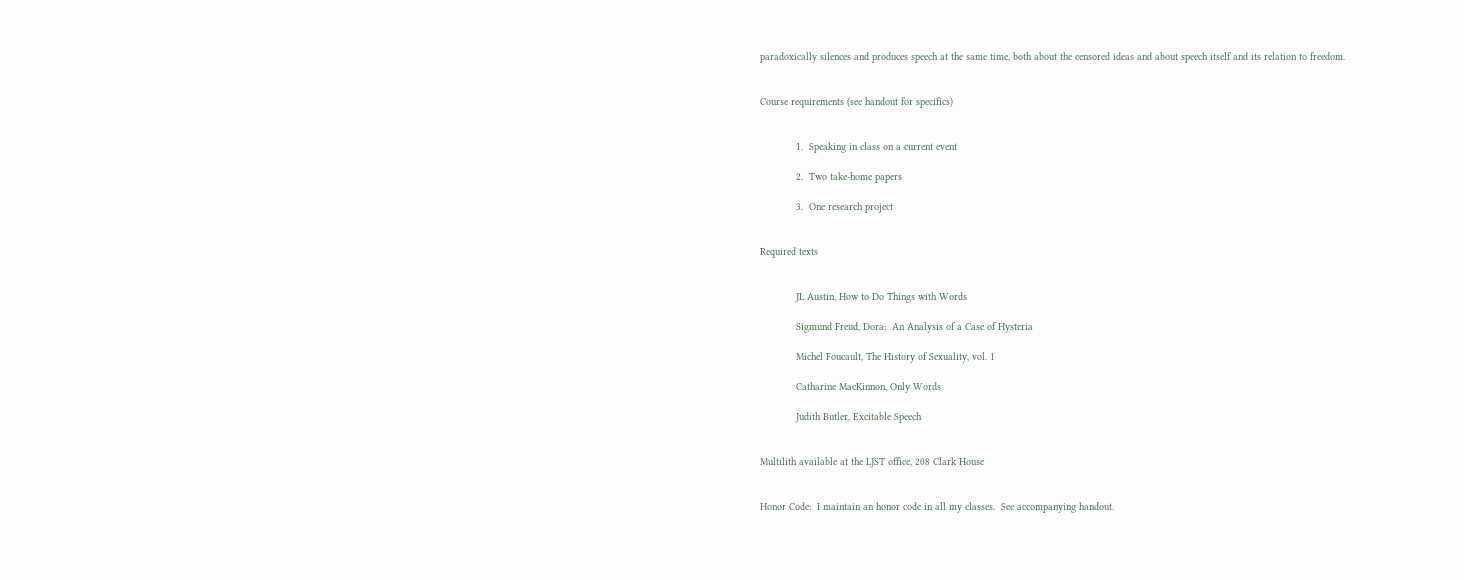paradoxically silences and produces speech at the same time, both about the censored ideas and about speech itself and its relation to freedom.


Course requirements (see handout for specifics)


            1.  Speaking in class on a current event

            2.  Two take-home papers

            3.  One research project


Required texts


            JL Austin, How to Do Things with Words

            Sigmund Freud, Dora:  An Analysis of a Case of Hysteria

            Michel Foucault, The History of Sexuality, vol. 1

            Catharine MacKinnon, Only Words

            Judith Butler, Excitable Speech


Multilith available at the LJST office, 208 Clark House


Honor Code:  I maintain an honor code in all my classes.  See accompanying handout.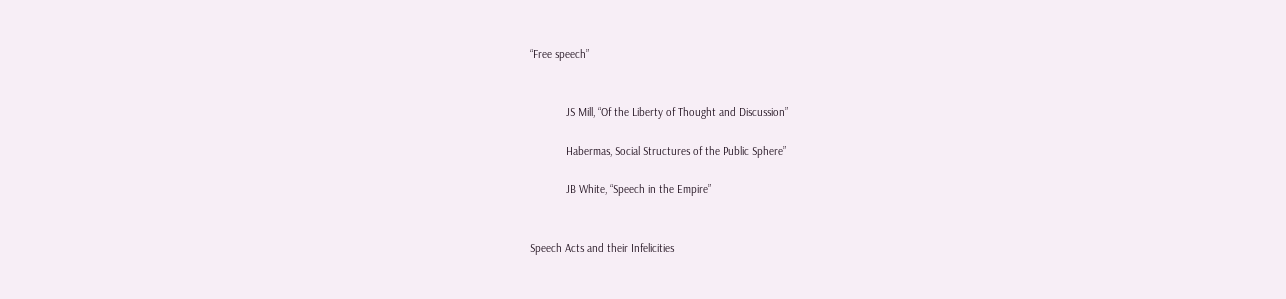“Free speech”


            JS Mill, “Of the Liberty of Thought and Discussion”

            Habermas, Social Structures of the Public Sphere”

            JB White, “Speech in the Empire”


Speech Acts and their Infelicities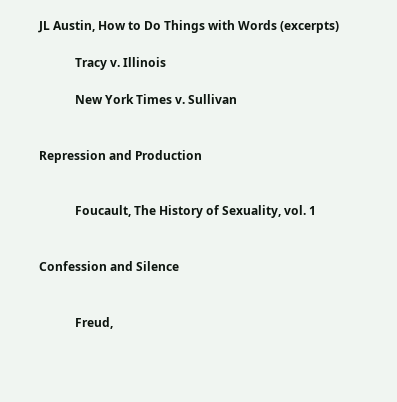JL Austin, How to Do Things with Words (excerpts)

            Tracy v. Illinois

            New York Times v. Sullivan


Repression and Production


            Foucault, The History of Sexuality, vol. 1


Confession and Silence


            Freud,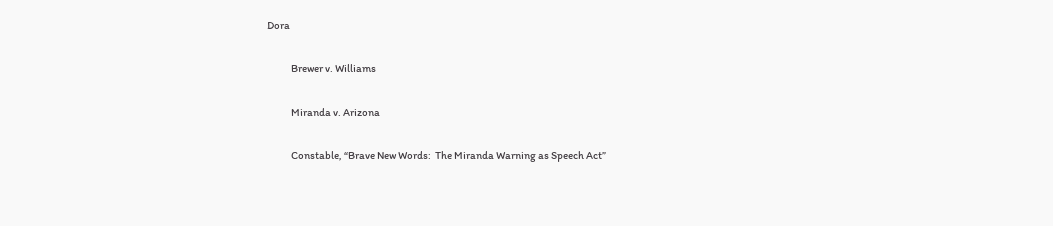Dora

            Brewer v. Williams

            Miranda v. Arizona

            Constable, “Brave New Words:  The Miranda Warning as Speech Act”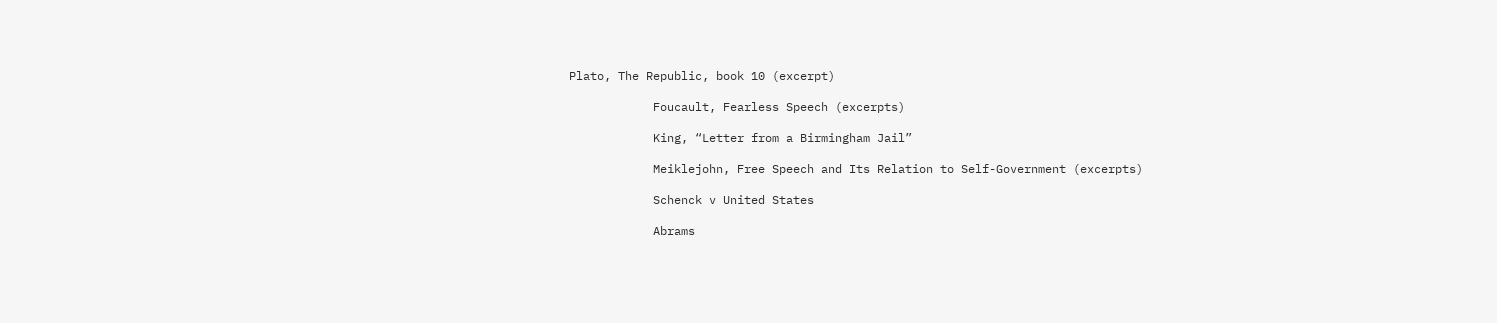Plato, The Republic, book 10 (excerpt)

            Foucault, Fearless Speech (excerpts)

            King, “Letter from a Birmingham Jail”

            Meiklejohn, Free Speech and Its Relation to Self-Government (excerpts)

            Schenck v United States

            Abrams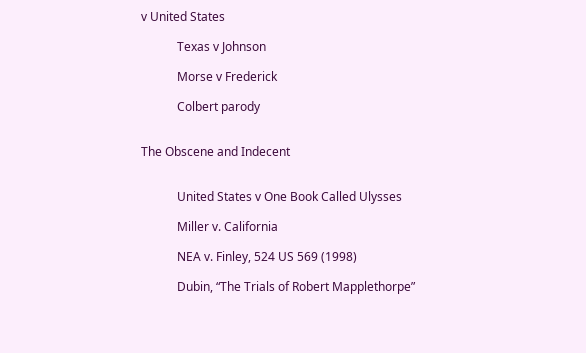v United States

            Texas v Johnson

            Morse v Frederick

            Colbert parody


The Obscene and Indecent


            United States v One Book Called Ulysses

            Miller v. California

            NEA v. Finley, 524 US 569 (1998)

            Dubin, “The Trials of Robert Mapplethorpe”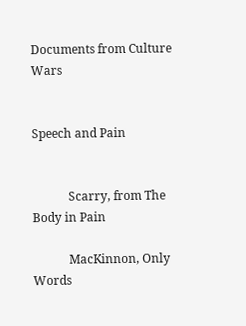Documents from Culture Wars


Speech and Pain


            Scarry, from The Body in Pain

            MacKinnon, Only Words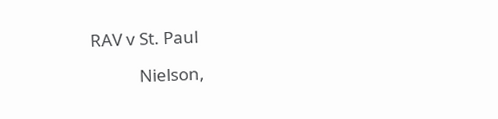RAV v St. Paul

            Nielson,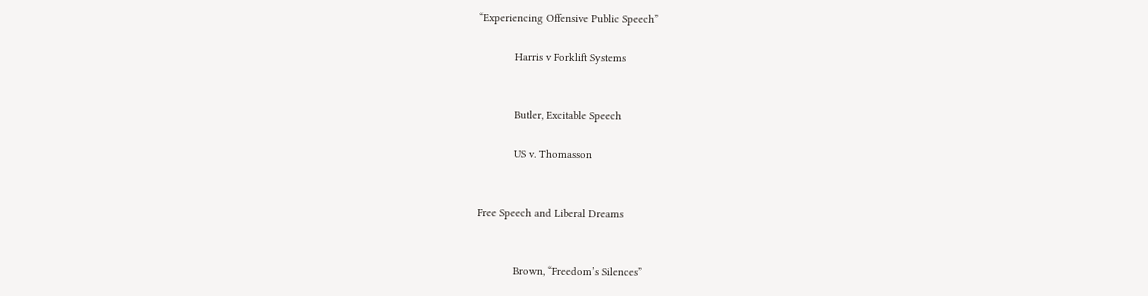“Experiencing Offensive Public Speech”

            Harris v Forklift Systems


            Butler, Excitable Speech

            US v. Thomasson


Free Speech and Liberal Dreams


            Brown, “Freedom’s Silences”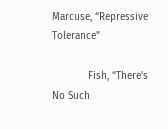Marcuse, “Repressive Tolerance”

            Fish, “There’s No Such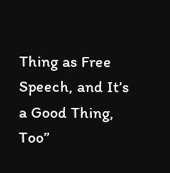Thing as Free Speech, and It’s a Good Thing, Too”